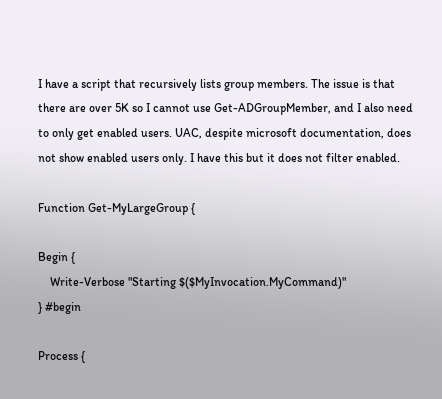I have a script that recursively lists group members. The issue is that there are over 5K so I cannot use Get-ADGroupMember, and I also need to only get enabled users. UAC, despite microsoft documentation, does not show enabled users only. I have this but it does not filter enabled.

Function Get-MyLargeGroup {

Begin {
    Write-Verbose "Starting $($MyInvocation.MyCommand)"
} #begin

Process {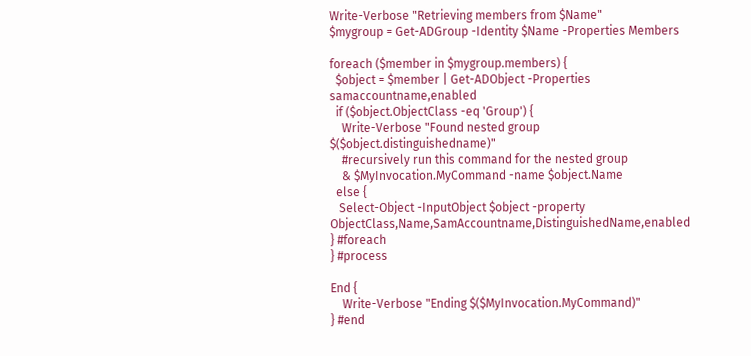Write-Verbose "Retrieving members from $Name"
$mygroup = Get-ADGroup -Identity $Name -Properties Members

foreach ($member in $mygroup.members) {
  $object = $member | Get-ADObject -Properties samaccountname,enabled
  if ($object.ObjectClass -eq 'Group') {
    Write-Verbose "Found nested group $($object.distinguishedname)"
    #recursively run this command for the nested group
    & $MyInvocation.MyCommand -name $object.Name
  else {
   Select-Object -InputObject $object -property ObjectClass,Name,SamAccountname,DistinguishedName,enabled
} #foreach
} #process

End {
    Write-Verbose "Ending $($MyInvocation.MyCommand)"
} #end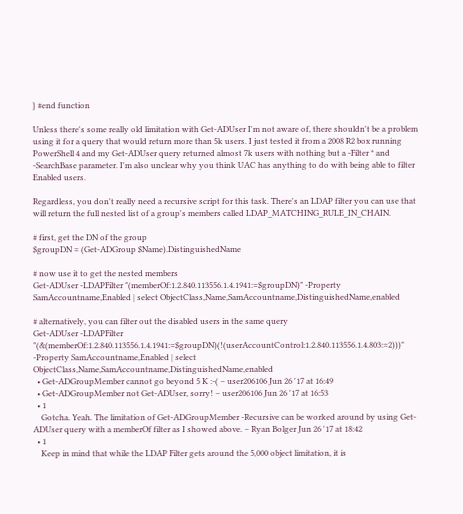} #end function

Unless there's some really old limitation with Get-ADUser I'm not aware of, there shouldn't be a problem using it for a query that would return more than 5k users. I just tested it from a 2008 R2 box running PowerShell 4 and my Get-ADUser query returned almost 7k users with nothing but a -Filter * and -SearchBase parameter. I'm also unclear why you think UAC has anything to do with being able to filter Enabled users.

Regardless, you don't really need a recursive script for this task. There's an LDAP filter you can use that will return the full nested list of a group's members called LDAP_MATCHING_RULE_IN_CHAIN.

# first, get the DN of the group
$groupDN = (Get-ADGroup $Name).DistinguishedName

# now use it to get the nested members
Get-ADUser -LDAPFilter "(memberOf:1.2.840.113556.1.4.1941:=$groupDN)" -Property SamAccountname,Enabled | select ObjectClass,Name,SamAccountname,DistinguishedName,enabled

# alternatively, you can filter out the disabled users in the same query
Get-ADUser -LDAPFilter "(&(memberOf:1.2.840.113556.1.4.1941:=$groupDN)(!(userAccountControl:1.2.840.113556.1.4.803:=2)))" -Property SamAccountname,Enabled | select ObjectClass,Name,SamAccountname,DistinguishedName,enabled
  • Get-ADGroupMember cannot go beyond 5 K :-( – user206106 Jun 26 '17 at 16:49
  • Get-ADGroupMember not Get-ADUser, sorry! – user206106 Jun 26 '17 at 16:53
  • 1
    Gotcha. Yeah. The limitation of Get-ADGroupMember -Recursive can be worked around by using Get-ADUser query with a memberOf filter as I showed above. – Ryan Bolger Jun 26 '17 at 18:42
  • 1
    Keep in mind that while the LDAP Filter gets around the 5,000 object limitation, it is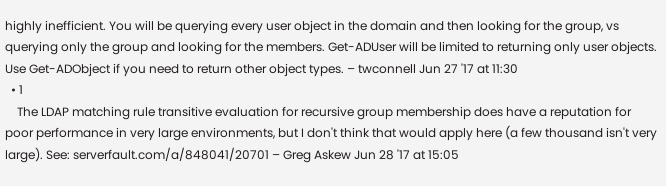highly inefficient. You will be querying every user object in the domain and then looking for the group, vs querying only the group and looking for the members. Get-ADUser will be limited to returning only user objects. Use Get-ADObject if you need to return other object types. – twconnell Jun 27 '17 at 11:30
  • 1
    The LDAP matching rule transitive evaluation for recursive group membership does have a reputation for poor performance in very large environments, but I don't think that would apply here (a few thousand isn't very large). See: serverfault.com/a/848041/20701 – Greg Askew Jun 28 '17 at 15:05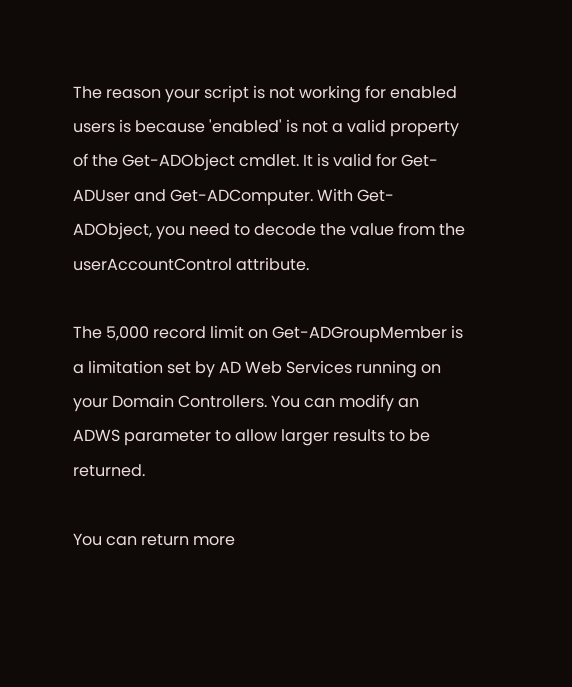The reason your script is not working for enabled users is because 'enabled' is not a valid property of the Get-ADObject cmdlet. It is valid for Get-ADUser and Get-ADComputer. With Get-ADObject, you need to decode the value from the userAccountControl attribute.

The 5,000 record limit on Get-ADGroupMember is a limitation set by AD Web Services running on your Domain Controllers. You can modify an ADWS parameter to allow larger results to be returned.

You can return more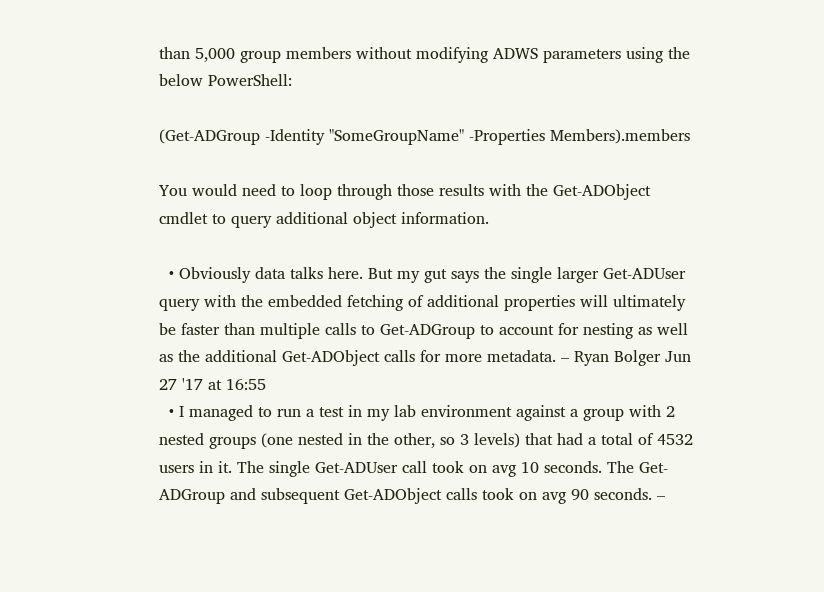than 5,000 group members without modifying ADWS parameters using the below PowerShell:

(Get-ADGroup -Identity "SomeGroupName" -Properties Members).members

You would need to loop through those results with the Get-ADObject cmdlet to query additional object information.

  • Obviously data talks here. But my gut says the single larger Get-ADUser query with the embedded fetching of additional properties will ultimately be faster than multiple calls to Get-ADGroup to account for nesting as well as the additional Get-ADObject calls for more metadata. – Ryan Bolger Jun 27 '17 at 16:55
  • I managed to run a test in my lab environment against a group with 2 nested groups (one nested in the other, so 3 levels) that had a total of 4532 users in it. The single Get-ADUser call took on avg 10 seconds. The Get-ADGroup and subsequent Get-ADObject calls took on avg 90 seconds. –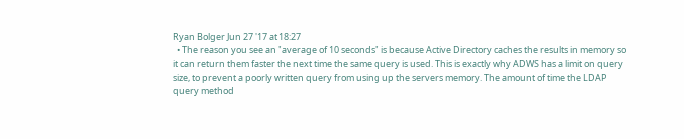Ryan Bolger Jun 27 '17 at 18:27
  • The reason you see an "average of 10 seconds" is because Active Directory caches the results in memory so it can return them faster the next time the same query is used. This is exactly why ADWS has a limit on query size, to prevent a poorly written query from using up the servers memory. The amount of time the LDAP query method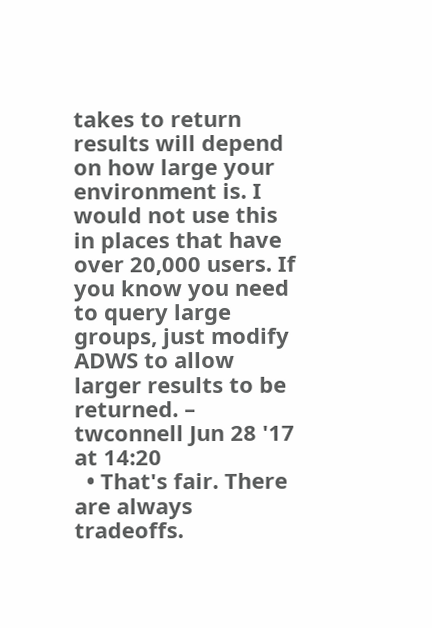takes to return results will depend on how large your environment is. I would not use this in places that have over 20,000 users. If you know you need to query large groups, just modify ADWS to allow larger results to be returned. – twconnell Jun 28 '17 at 14:20
  • That's fair. There are always tradeoffs.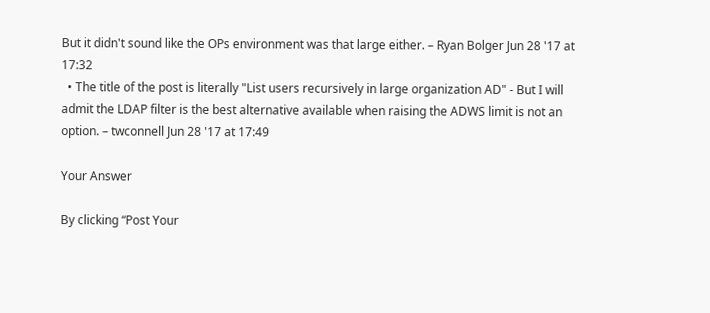But it didn't sound like the OPs environment was that large either. – Ryan Bolger Jun 28 '17 at 17:32
  • The title of the post is literally "List users recursively in large organization AD" - But I will admit the LDAP filter is the best alternative available when raising the ADWS limit is not an option. – twconnell Jun 28 '17 at 17:49

Your Answer

By clicking “Post Your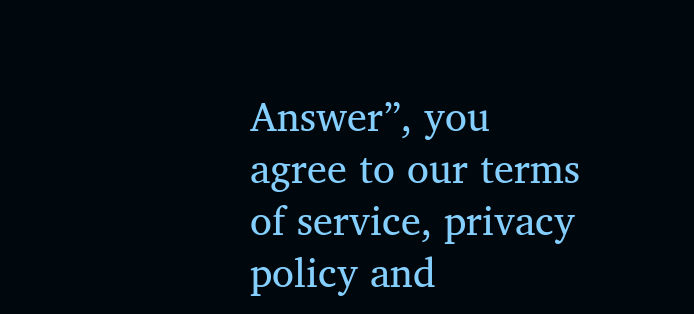Answer”, you agree to our terms of service, privacy policy and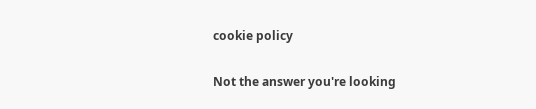cookie policy

Not the answer you're looking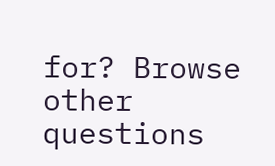for? Browse other questions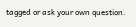tagged or ask your own question.